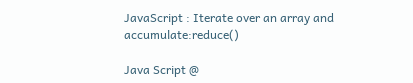JavaScript : Iterate over an array and accumulate:reduce()

Java Script @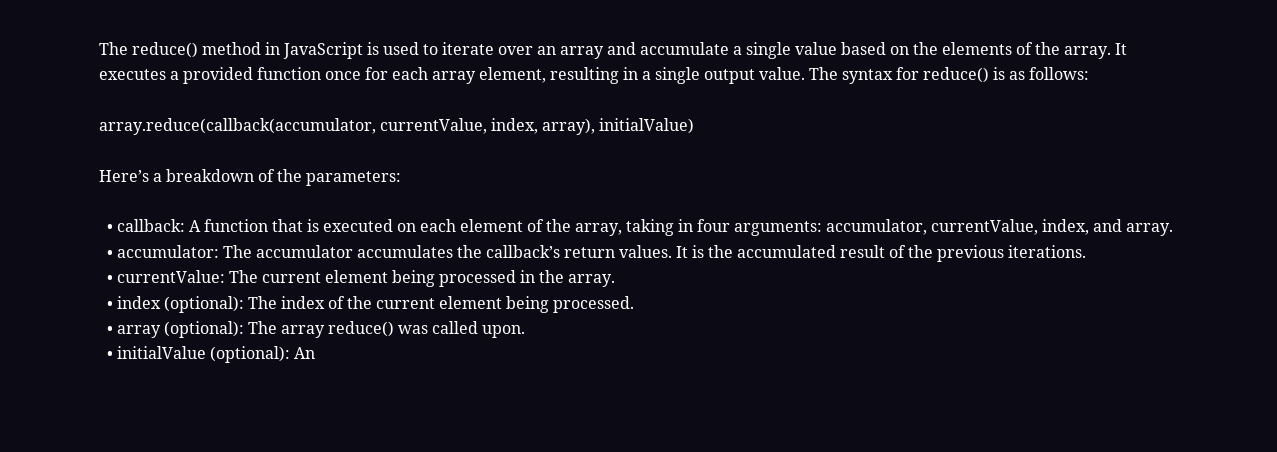The reduce() method in JavaScript is used to iterate over an array and accumulate a single value based on the elements of the array. It executes a provided function once for each array element, resulting in a single output value. The syntax for reduce() is as follows:

array.reduce(callback(accumulator, currentValue, index, array), initialValue)

Here’s a breakdown of the parameters:

  • callback: A function that is executed on each element of the array, taking in four arguments: accumulator, currentValue, index, and array.
  • accumulator: The accumulator accumulates the callback’s return values. It is the accumulated result of the previous iterations.
  • currentValue: The current element being processed in the array.
  • index (optional): The index of the current element being processed.
  • array (optional): The array reduce() was called upon.
  • initialValue (optional): An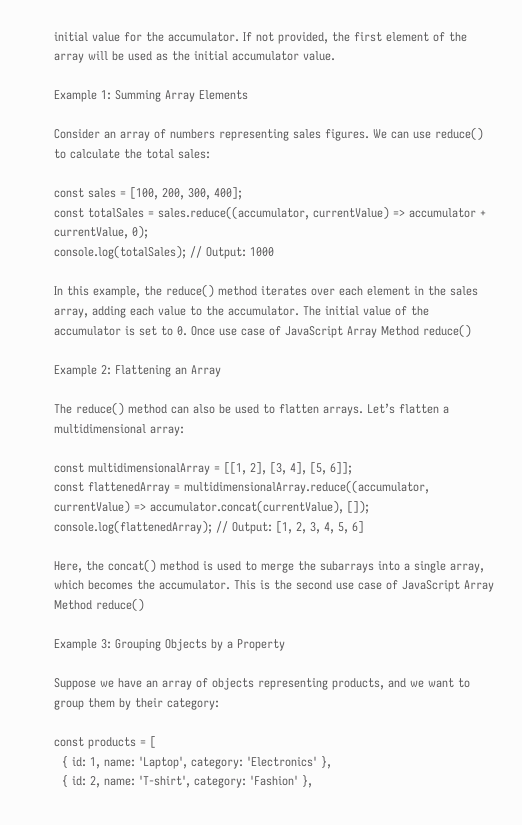initial value for the accumulator. If not provided, the first element of the array will be used as the initial accumulator value.

Example 1: Summing Array Elements

Consider an array of numbers representing sales figures. We can use reduce() to calculate the total sales:

const sales = [100, 200, 300, 400];
const totalSales = sales.reduce((accumulator, currentValue) => accumulator + currentValue, 0);
console.log(totalSales); // Output: 1000

In this example, the reduce() method iterates over each element in the sales array, adding each value to the accumulator. The initial value of the accumulator is set to 0. Once use case of JavaScript Array Method reduce()

Example 2: Flattening an Array

The reduce() method can also be used to flatten arrays. Let’s flatten a multidimensional array:

const multidimensionalArray = [[1, 2], [3, 4], [5, 6]];
const flattenedArray = multidimensionalArray.reduce((accumulator, currentValue) => accumulator.concat(currentValue), []);
console.log(flattenedArray); // Output: [1, 2, 3, 4, 5, 6]

Here, the concat() method is used to merge the subarrays into a single array, which becomes the accumulator. This is the second use case of JavaScript Array Method reduce()

Example 3: Grouping Objects by a Property

Suppose we have an array of objects representing products, and we want to group them by their category:

const products = [
  { id: 1, name: 'Laptop', category: 'Electronics' },
  { id: 2, name: 'T-shirt', category: 'Fashion' },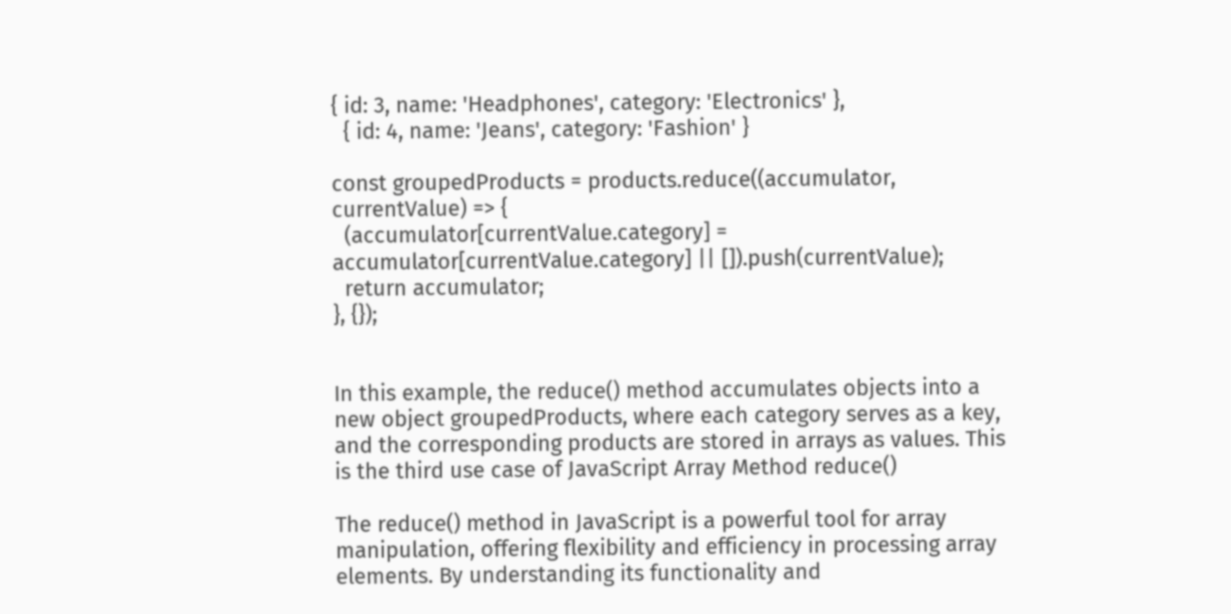{ id: 3, name: 'Headphones', category: 'Electronics' },
  { id: 4, name: 'Jeans', category: 'Fashion' }

const groupedProducts = products.reduce((accumulator, currentValue) => {
  (accumulator[currentValue.category] = accumulator[currentValue.category] || []).push(currentValue);
  return accumulator;
}, {});


In this example, the reduce() method accumulates objects into a new object groupedProducts, where each category serves as a key, and the corresponding products are stored in arrays as values. This is the third use case of JavaScript Array Method reduce()

The reduce() method in JavaScript is a powerful tool for array manipulation, offering flexibility and efficiency in processing array elements. By understanding its functionality and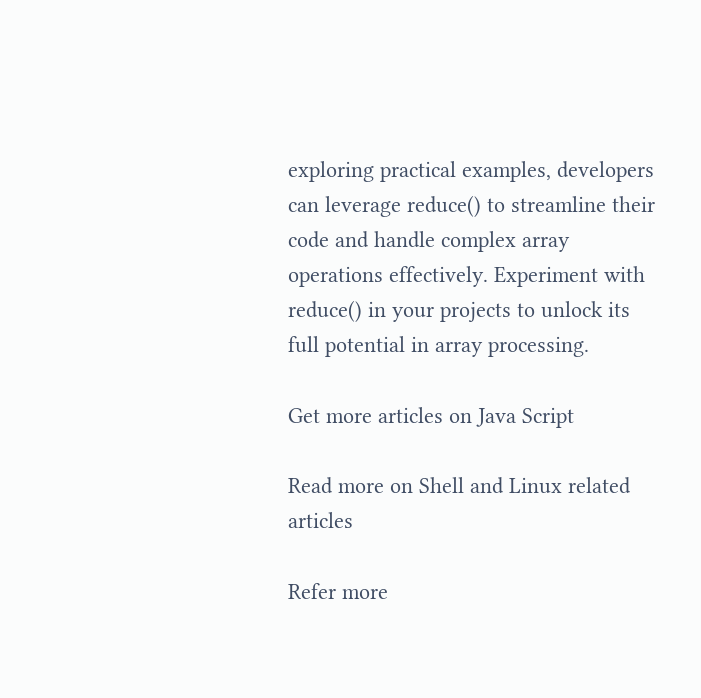exploring practical examples, developers can leverage reduce() to streamline their code and handle complex array operations effectively. Experiment with reduce() in your projects to unlock its full potential in array processing.

Get more articles on Java Script

Read more on Shell and Linux related articles

Refer more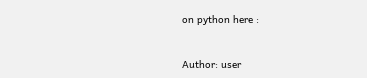on python here :


Author: user